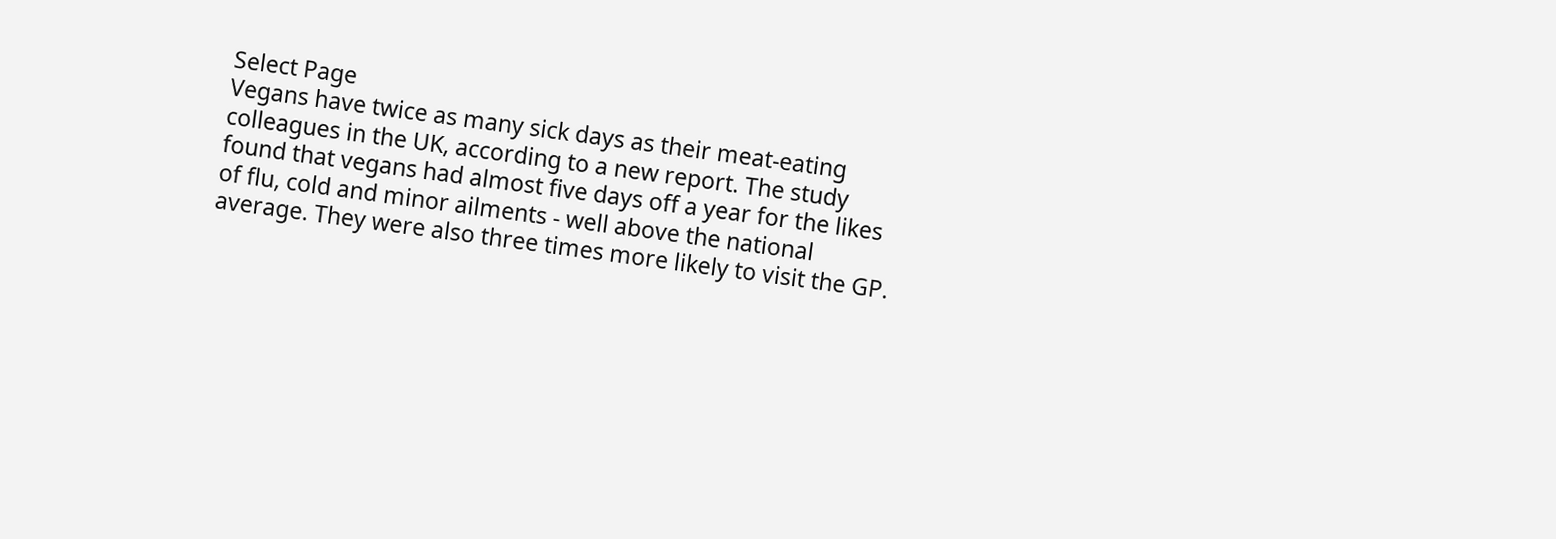Select Page
Vegans have twice as many sick days as their meat-eating colleagues in the UK, according to a new report. The study found that vegans had almost five days off a year for the likes of flu, cold and minor ailments - well above the national average. They were also three times more likely to visit the GP.